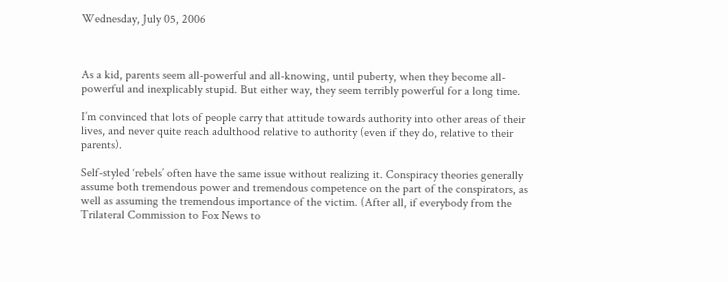Wednesday, July 05, 2006



As a kid, parents seem all-powerful and all-knowing, until puberty, when they become all-powerful and inexplicably stupid. But either way, they seem terribly powerful for a long time.

I’m convinced that lots of people carry that attitude towards authority into other areas of their lives, and never quite reach adulthood relative to authority (even if they do, relative to their parents).

Self-styled ‘rebels’ often have the same issue without realizing it. Conspiracy theories generally assume both tremendous power and tremendous competence on the part of the conspirators, as well as assuming the tremendous importance of the victim. (After all, if everybody from the Trilateral Commission to Fox News to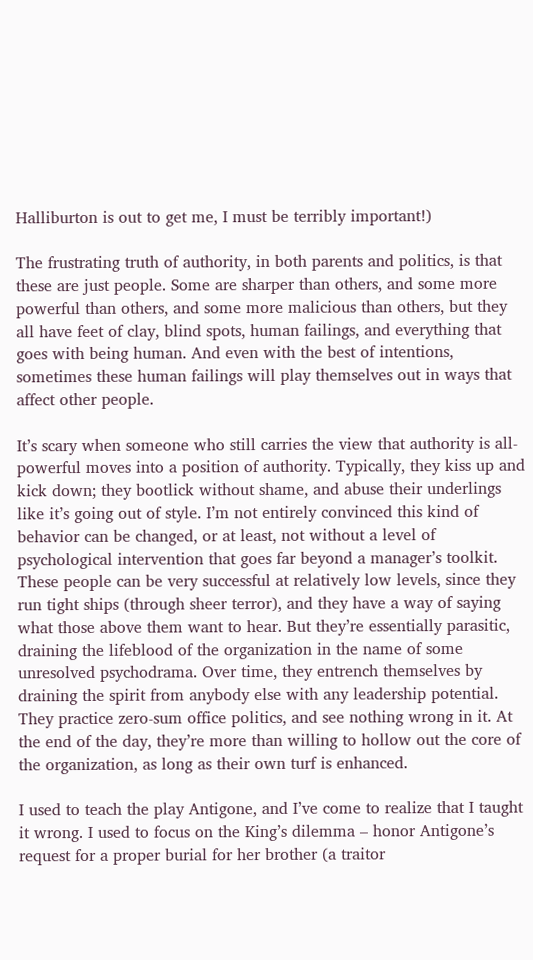Halliburton is out to get me, I must be terribly important!)

The frustrating truth of authority, in both parents and politics, is that these are just people. Some are sharper than others, and some more powerful than others, and some more malicious than others, but they all have feet of clay, blind spots, human failings, and everything that goes with being human. And even with the best of intentions, sometimes these human failings will play themselves out in ways that affect other people.

It’s scary when someone who still carries the view that authority is all-powerful moves into a position of authority. Typically, they kiss up and kick down; they bootlick without shame, and abuse their underlings like it’s going out of style. I’m not entirely convinced this kind of behavior can be changed, or at least, not without a level of psychological intervention that goes far beyond a manager’s toolkit. These people can be very successful at relatively low levels, since they run tight ships (through sheer terror), and they have a way of saying what those above them want to hear. But they’re essentially parasitic, draining the lifeblood of the organization in the name of some unresolved psychodrama. Over time, they entrench themselves by draining the spirit from anybody else with any leadership potential. They practice zero-sum office politics, and see nothing wrong in it. At the end of the day, they’re more than willing to hollow out the core of the organization, as long as their own turf is enhanced.

I used to teach the play Antigone, and I’ve come to realize that I taught it wrong. I used to focus on the King’s dilemma – honor Antigone’s request for a proper burial for her brother (a traitor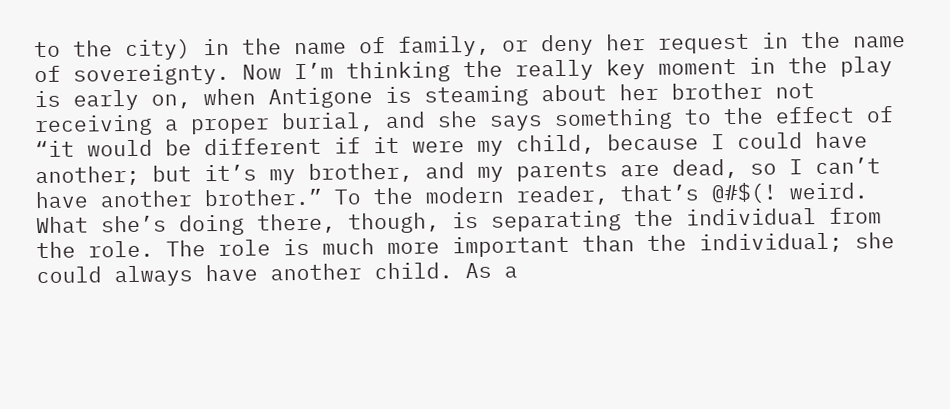to the city) in the name of family, or deny her request in the name of sovereignty. Now I’m thinking the really key moment in the play is early on, when Antigone is steaming about her brother not receiving a proper burial, and she says something to the effect of “it would be different if it were my child, because I could have another; but it’s my brother, and my parents are dead, so I can’t have another brother.” To the modern reader, that’s @#$(! weird. What she’s doing there, though, is separating the individual from the role. The role is much more important than the individual; she could always have another child. As a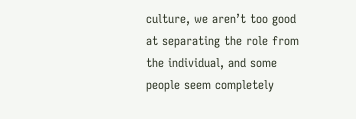culture, we aren’t too good at separating the role from the individual, and some people seem completely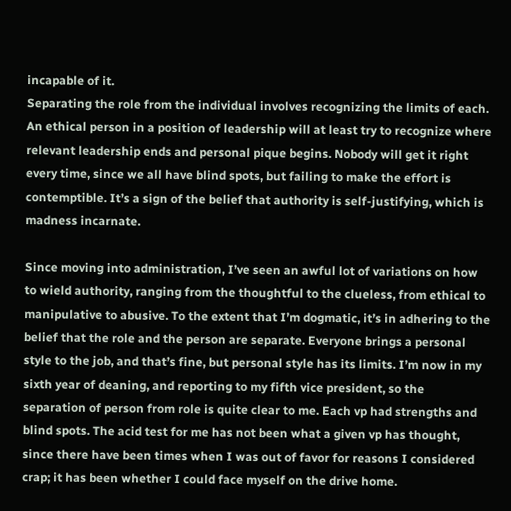incapable of it.
Separating the role from the individual involves recognizing the limits of each. An ethical person in a position of leadership will at least try to recognize where relevant leadership ends and personal pique begins. Nobody will get it right every time, since we all have blind spots, but failing to make the effort is contemptible. It’s a sign of the belief that authority is self-justifying, which is madness incarnate.

Since moving into administration, I’ve seen an awful lot of variations on how to wield authority, ranging from the thoughtful to the clueless, from ethical to manipulative to abusive. To the extent that I’m dogmatic, it’s in adhering to the belief that the role and the person are separate. Everyone brings a personal style to the job, and that’s fine, but personal style has its limits. I’m now in my sixth year of deaning, and reporting to my fifth vice president, so the separation of person from role is quite clear to me. Each vp had strengths and blind spots. The acid test for me has not been what a given vp has thought, since there have been times when I was out of favor for reasons I considered crap; it has been whether I could face myself on the drive home.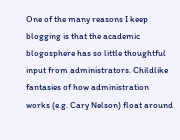One of the many reasons I keep blogging is that the academic blogosphere has so little thoughtful input from administrators. Childlike fantasies of how administration works (e.g. Cary Nelson) float around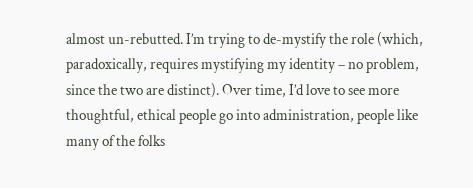almost un-rebutted. I’m trying to de-mystify the role (which, paradoxically, requires mystifying my identity – no problem, since the two are distinct). Over time, I’d love to see more thoughtful, ethical people go into administration, people like many of the folks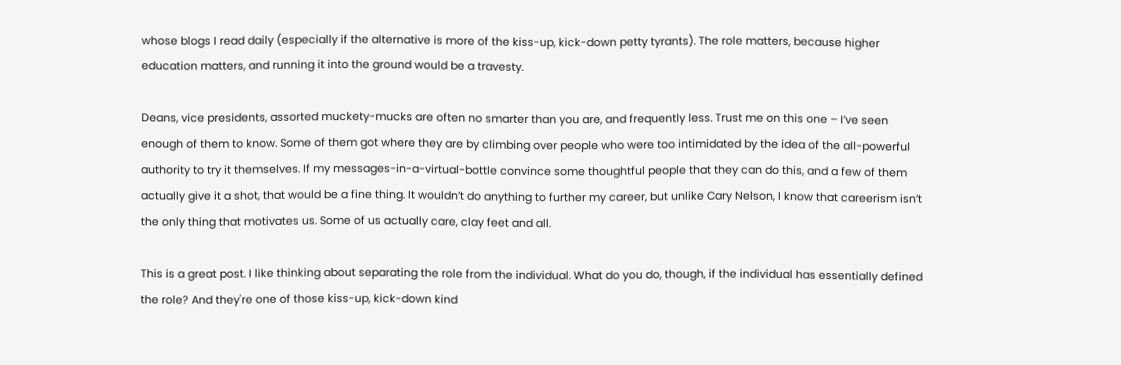whose blogs I read daily (especially if the alternative is more of the kiss-up, kick-down petty tyrants). The role matters, because higher education matters, and running it into the ground would be a travesty.

Deans, vice presidents, assorted muckety-mucks are often no smarter than you are, and frequently less. Trust me on this one – I’ve seen enough of them to know. Some of them got where they are by climbing over people who were too intimidated by the idea of the all-powerful authority to try it themselves. If my messages-in-a-virtual-bottle convince some thoughtful people that they can do this, and a few of them actually give it a shot, that would be a fine thing. It wouldn’t do anything to further my career, but unlike Cary Nelson, I know that careerism isn’t the only thing that motivates us. Some of us actually care, clay feet and all.

This is a great post. I like thinking about separating the role from the individual. What do you do, though, if the individual has essentially defined the role? And they're one of those kiss-up, kick-down kind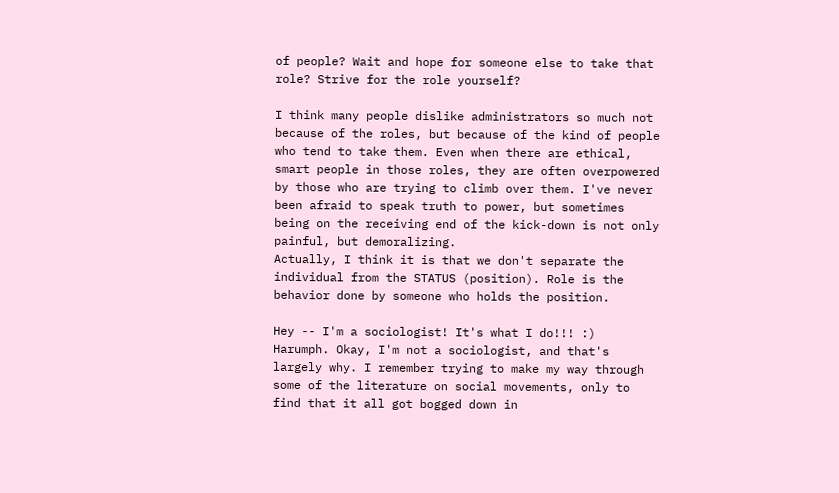of people? Wait and hope for someone else to take that role? Strive for the role yourself?

I think many people dislike administrators so much not because of the roles, but because of the kind of people who tend to take them. Even when there are ethical, smart people in those roles, they are often overpowered by those who are trying to climb over them. I've never been afraid to speak truth to power, but sometimes being on the receiving end of the kick-down is not only painful, but demoralizing.
Actually, I think it is that we don't separate the individual from the STATUS (position). Role is the behavior done by someone who holds the position.

Hey -- I'm a sociologist! It's what I do!!! :)
Harumph. Okay, I'm not a sociologist, and that's largely why. I remember trying to make my way through some of the literature on social movements, only to find that it all got bogged down in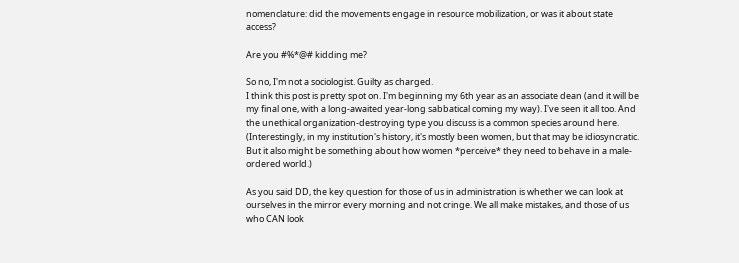nomenclature: did the movements engage in resource mobilization, or was it about state access?

Are you #%*@# kidding me?

So no, I'm not a sociologist. Guilty as charged.
I think this post is pretty spot on. I'm beginning my 6th year as an associate dean (and it will be my final one, with a long-awaited year-long sabbatical coming my way). I've seen it all too. And the unethical organization-destroying type you discuss is a common species around here. (Interestingly, in my institution's history, it's mostly been women, but that may be idiosyncratic. But it also might be something about how women *perceive* they need to behave in a male-ordered world.)

As you said DD, the key question for those of us in administration is whether we can look at ourselves in the mirror every morning and not cringe. We all make mistakes, and those of us who CAN look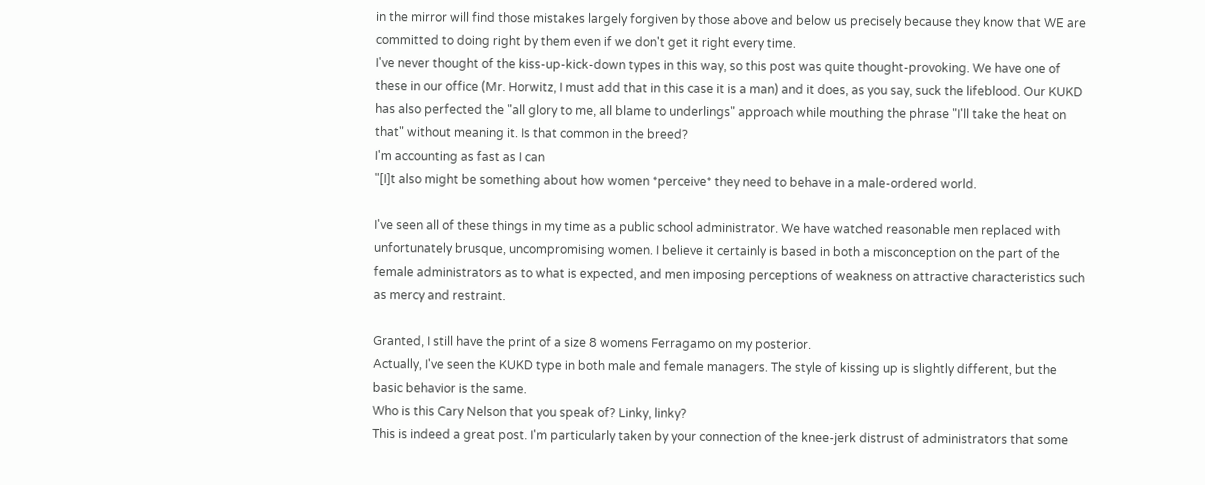in the mirror will find those mistakes largely forgiven by those above and below us precisely because they know that WE are committed to doing right by them even if we don't get it right every time.
I've never thought of the kiss-up-kick-down types in this way, so this post was quite thought-provoking. We have one of these in our office (Mr. Horwitz, I must add that in this case it is a man) and it does, as you say, suck the lifeblood. Our KUKD has also perfected the "all glory to me, all blame to underlings" approach while mouthing the phrase "I'll take the heat on that" without meaning it. Is that common in the breed?
I'm accounting as fast as I can
"[I]t also might be something about how women *perceive* they need to behave in a male-ordered world.

I've seen all of these things in my time as a public school administrator. We have watched reasonable men replaced with unfortunately brusque, uncompromising women. I believe it certainly is based in both a misconception on the part of the female administrators as to what is expected, and men imposing perceptions of weakness on attractive characteristics such as mercy and restraint.

Granted, I still have the print of a size 8 womens Ferragamo on my posterior.
Actually, I've seen the KUKD type in both male and female managers. The style of kissing up is slightly different, but the basic behavior is the same.
Who is this Cary Nelson that you speak of? Linky, linky?
This is indeed a great post. I'm particularly taken by your connection of the knee-jerk distrust of administrators that some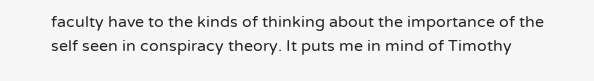faculty have to the kinds of thinking about the importance of the self seen in conspiracy theory. It puts me in mind of Timothy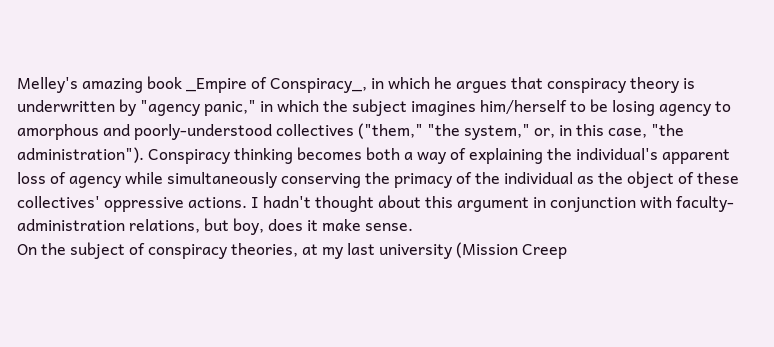Melley's amazing book _Empire of Conspiracy_, in which he argues that conspiracy theory is underwritten by "agency panic," in which the subject imagines him/herself to be losing agency to amorphous and poorly-understood collectives ("them," "the system," or, in this case, "the administration"). Conspiracy thinking becomes both a way of explaining the individual's apparent loss of agency while simultaneously conserving the primacy of the individual as the object of these collectives' oppressive actions. I hadn't thought about this argument in conjunction with faculty-administration relations, but boy, does it make sense.
On the subject of conspiracy theories, at my last university (Mission Creep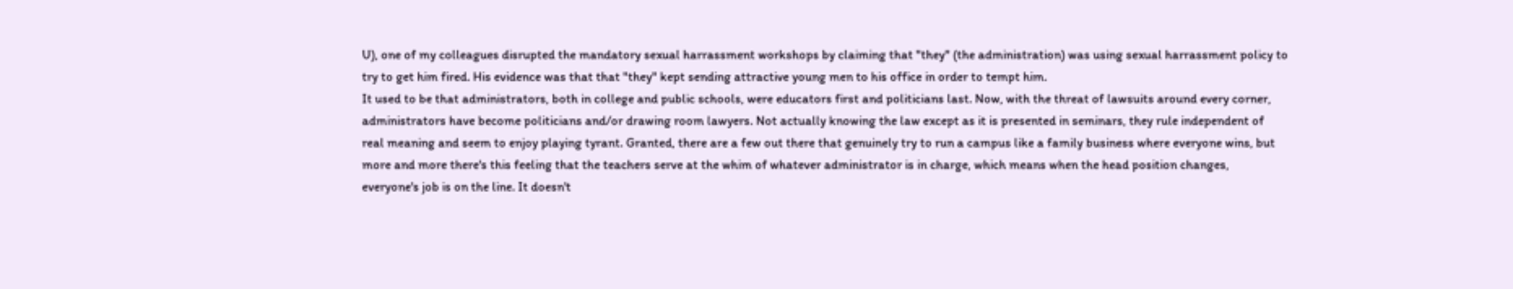U), one of my colleagues disrupted the mandatory sexual harrassment workshops by claiming that "they" (the administration) was using sexual harrassment policy to try to get him fired. His evidence was that that "they" kept sending attractive young men to his office in order to tempt him.
It used to be that administrators, both in college and public schools, were educators first and politicians last. Now, with the threat of lawsuits around every corner, administrators have become politicians and/or drawing room lawyers. Not actually knowing the law except as it is presented in seminars, they rule independent of real meaning and seem to enjoy playing tyrant. Granted, there are a few out there that genuinely try to run a campus like a family business where everyone wins, but more and more there's this feeling that the teachers serve at the whim of whatever administrator is in charge, which means when the head position changes, everyone's job is on the line. It doesn't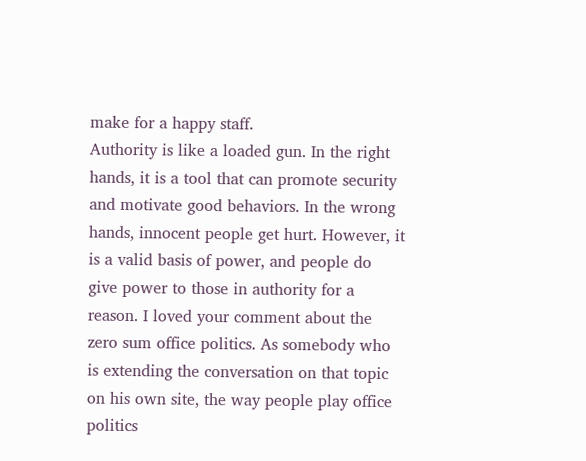make for a happy staff.
Authority is like a loaded gun. In the right hands, it is a tool that can promote security and motivate good behaviors. In the wrong hands, innocent people get hurt. However, it is a valid basis of power, and people do give power to those in authority for a reason. I loved your comment about the zero sum office politics. As somebody who is extending the conversation on that topic on his own site, the way people play office politics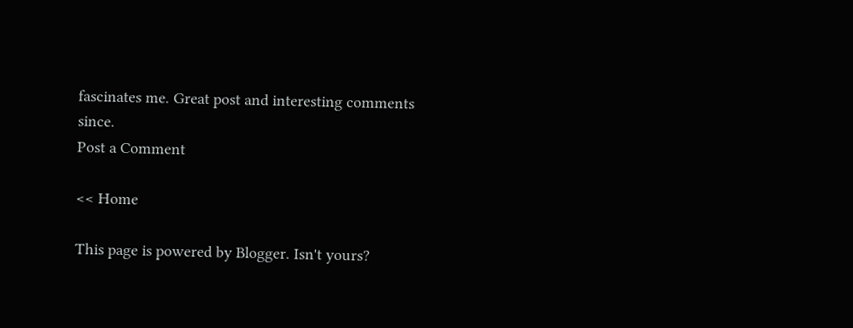fascinates me. Great post and interesting comments since.
Post a Comment

<< Home

This page is powered by Blogger. Isn't yours?